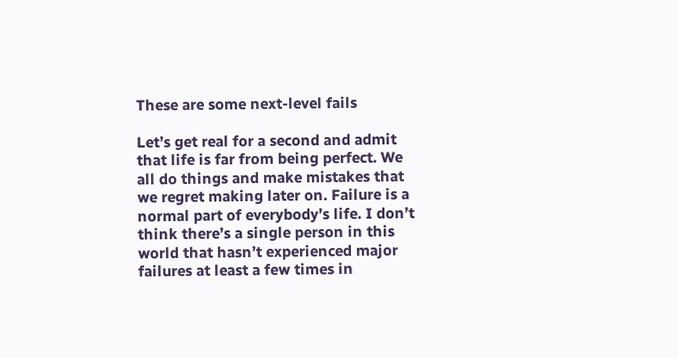These are some next-level fails

Let’s get real for a second and admit that life is far from being perfect. We all do things and make mistakes that we regret making later on. Failure is a normal part of everybody’s life. I don’t think there’s a single person in this world that hasn’t experienced major failures at least a few times in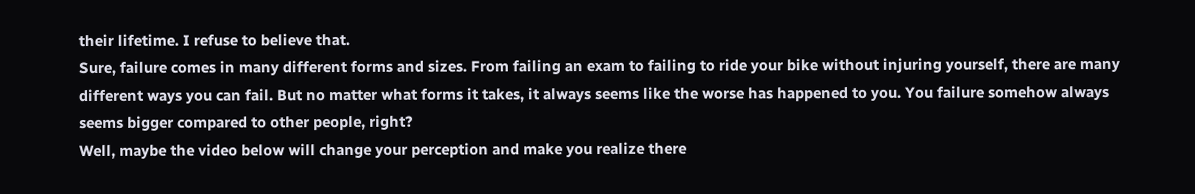their lifetime. I refuse to believe that.
Sure, failure comes in many different forms and sizes. From failing an exam to failing to ride your bike without injuring yourself, there are many different ways you can fail. But no matter what forms it takes, it always seems like the worse has happened to you. You failure somehow always seems bigger compared to other people, right?
Well, maybe the video below will change your perception and make you realize there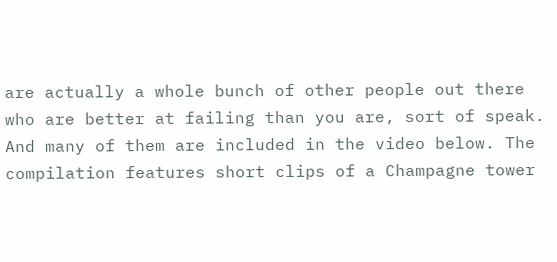are actually a whole bunch of other people out there who are better at failing than you are, sort of speak.
And many of them are included in the video below. The compilation features short clips of a Champagne tower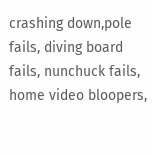crashing down,pole fails, diving board fails, nunchuck fails, home video bloopers,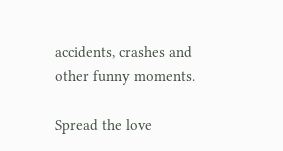accidents, crashes and other funny moments.

Spread the love